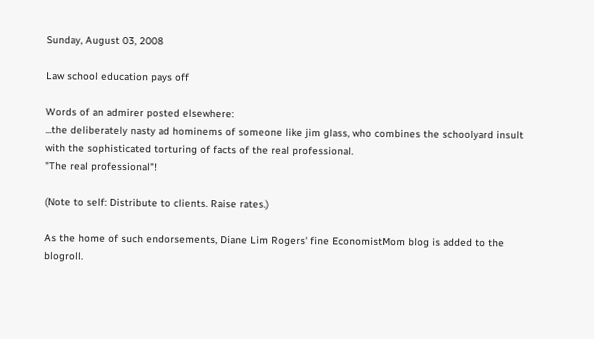Sunday, August 03, 2008

Law school education pays off

Words of an admirer posted elsewhere:
...the deliberately nasty ad hominems of someone like jim glass, who combines the schoolyard insult with the sophisticated torturing of facts of the real professional.
"The real professional"!

(Note to self: Distribute to clients. Raise rates.)

As the home of such endorsements, Diane Lim Rogers' fine EconomistMom blog is added to the blogroll.